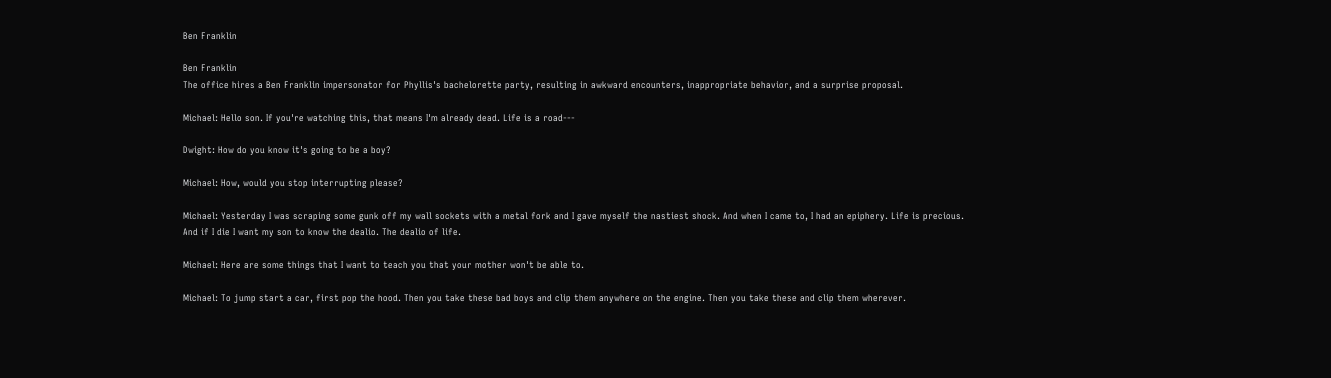Ben Franklin

Ben Franklin
The office hires a Ben Franklin impersonator for Phyllis's bachelorette party, resulting in awkward encounters, inappropriate behavior, and a surprise proposal.

Michael: Hello son. If you're watching this, that means I'm already dead. Life is a road---

Dwight: How do you know it's going to be a boy?

Michael: How, would you stop interrupting please?

Michael: Yesterday I was scraping some gunk off my wall sockets with a metal fork and I gave myself the nastiest shock. And when I came to, I had an epiphery. Life is precious. And if I die I want my son to know the dealio. The dealio of life.

Michael: Here are some things that I want to teach you that your mother won't be able to.

Michael: To jump start a car, first pop the hood. Then you take these bad boys and clip them anywhere on the engine. Then you take these and clip them wherever.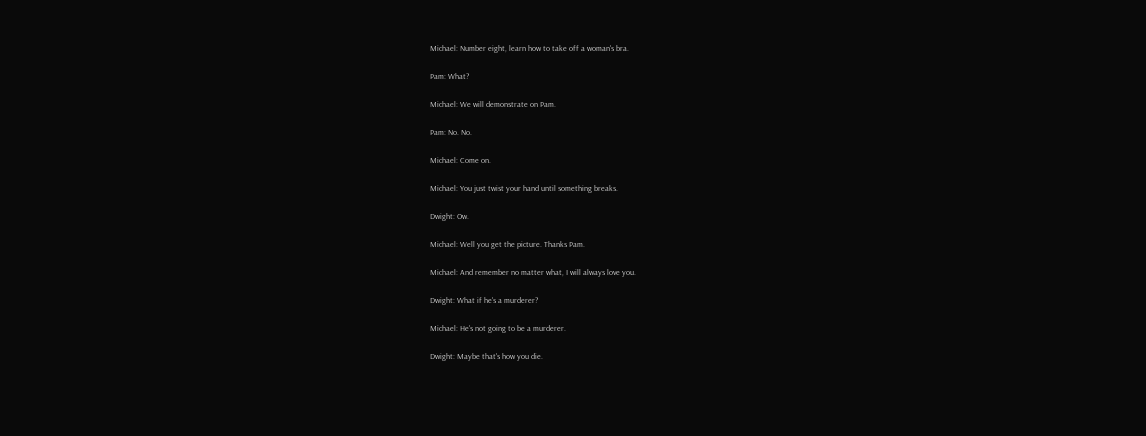Michael: Number eight, learn how to take off a woman's bra.

Pam: What?

Michael: We will demonstrate on Pam.

Pam: No. No.

Michael: Come on.

Michael: You just twist your hand until something breaks.

Dwight: Ow.

Michael: Well you get the picture. Thanks Pam.

Michael: And remember no matter what, I will always love you.

Dwight: What if he's a murderer?

Michael: He's not going to be a murderer.

Dwight: Maybe that's how you die.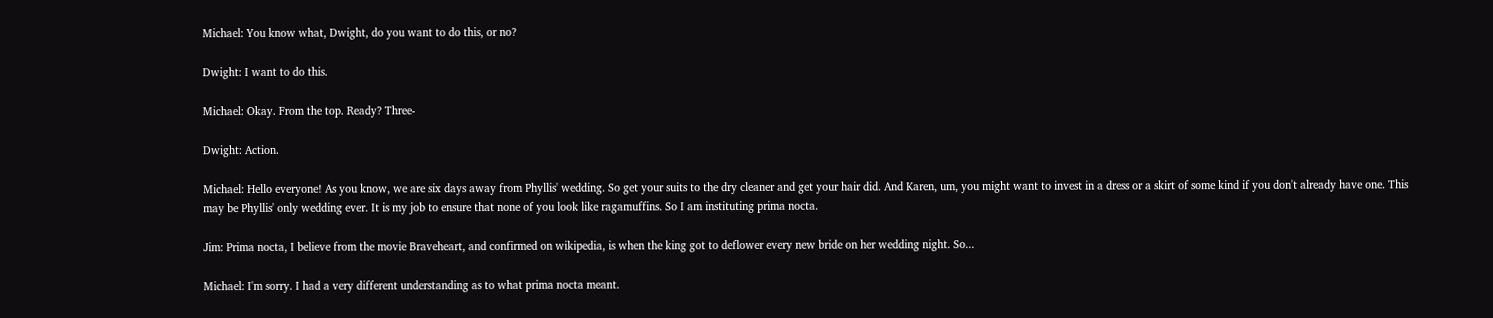Michael: You know what, Dwight, do you want to do this, or no?

Dwight: I want to do this.

Michael: Okay. From the top. Ready? Three-

Dwight: Action.

Michael: Hello everyone! As you know, we are six days away from Phyllis' wedding. So get your suits to the dry cleaner and get your hair did. And Karen, um, you might want to invest in a dress or a skirt of some kind if you don't already have one. This may be Phyllis' only wedding ever. It is my job to ensure that none of you look like ragamuffins. So I am instituting prima nocta.

Jim: Prima nocta, I believe from the movie Braveheart, and confirmed on wikipedia, is when the king got to deflower every new bride on her wedding night. So...

Michael: I'm sorry. I had a very different understanding as to what prima nocta meant.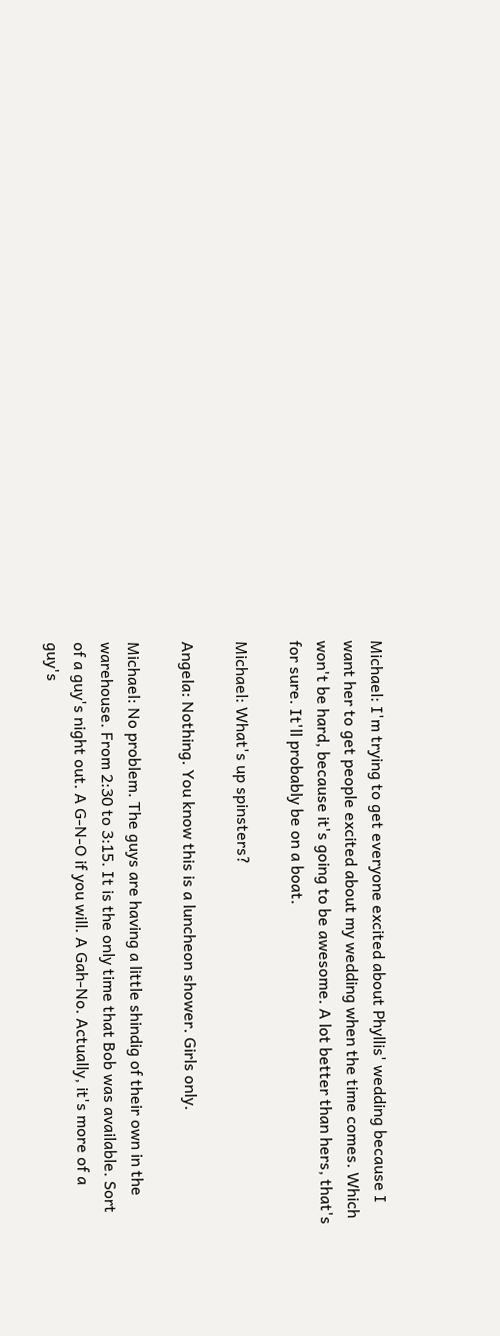Michael: I'm trying to get everyone excited about Phyllis' wedding because I want her to get people excited about my wedding when the time comes. Which won't be hard, because it's going to be awesome. A lot better than hers, that's for sure. It'll probably be on a boat.

Michael: What's up spinsters?

Angela: Nothing. You know this is a luncheon shower. Girls only.

Michael: No problem. The guys are having a little shindig of their own in the warehouse. From 2:30 to 3:15. It is the only time that Bob was available. Sort of a guy's night out. A G-N-O if you will. A Gah-No. Actually, it's more of a guy's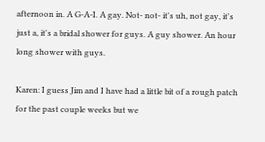afternoon in. A G-A-I. A gay. Not- not- it's uh, not gay, it's just a, it's a bridal shower for guys. A guy shower. An hour long shower with guys.

Karen: I guess Jim and I have had a little bit of a rough patch for the past couple weeks but we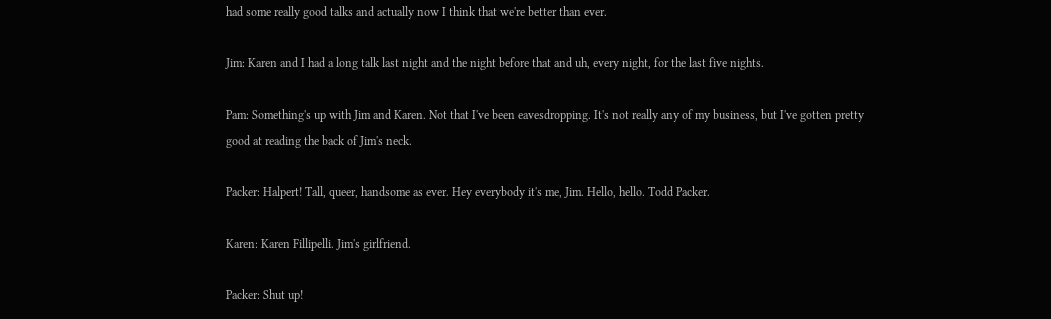had some really good talks and actually now I think that we're better than ever.

Jim: Karen and I had a long talk last night and the night before that and uh, every night, for the last five nights.

Pam: Something's up with Jim and Karen. Not that I've been eavesdropping. It's not really any of my business, but I've gotten pretty good at reading the back of Jim's neck.

Packer: Halpert! Tall, queer, handsome as ever. Hey everybody it's me, Jim. Hello, hello. Todd Packer.

Karen: Karen Fillipelli. Jim's girlfriend.

Packer: Shut up!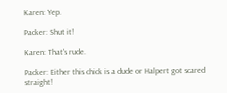Karen: Yep.

Packer: Shut it!

Karen: That's rude.

Packer: Either this chick is a dude or Halpert got scared straight!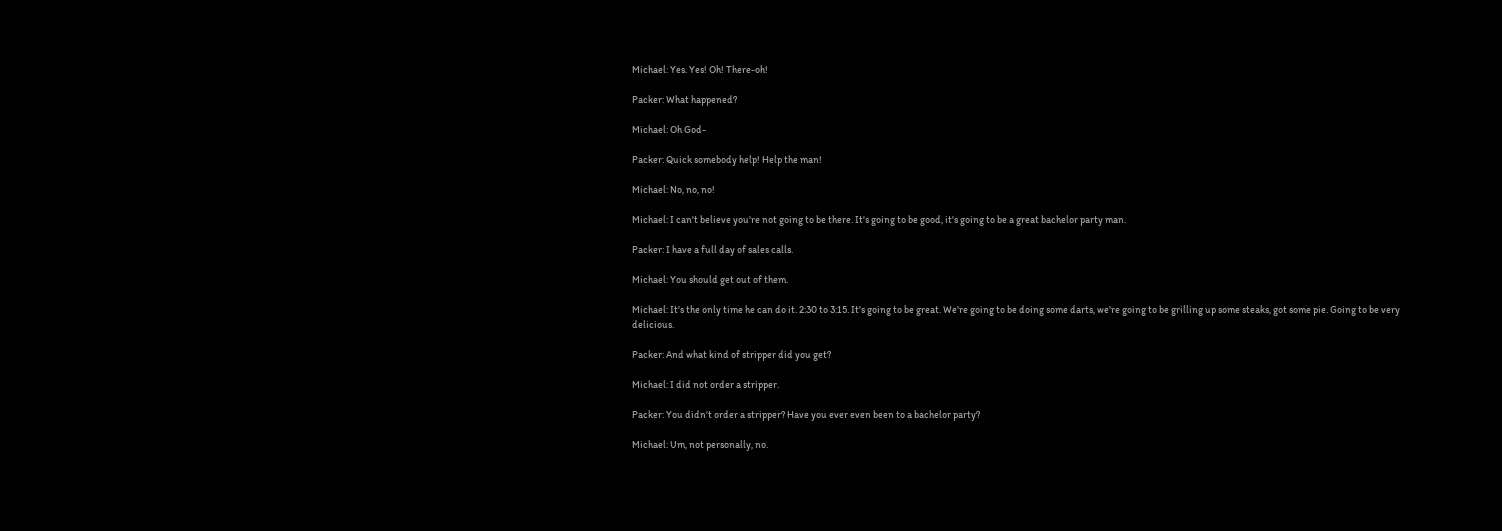Michael: Yes. Yes! Oh! There-oh!

Packer: What happened?

Michael: Oh God-

Packer: Quick somebody help! Help the man!

Michael: No, no, no!

Michael: I can't believe you're not going to be there. It's going to be good, it's going to be a great bachelor party man.

Packer: I have a full day of sales calls.

Michael: You should get out of them.

Michael: It's the only time he can do it. 2:30 to 3:15. It's going to be great. We're going to be doing some darts, we're going to be grilling up some steaks, got some pie. Going to be very delicious.

Packer: And what kind of stripper did you get?

Michael: I did not order a stripper.

Packer: You didn't order a stripper? Have you ever even been to a bachelor party?

Michael: Um, not personally, no.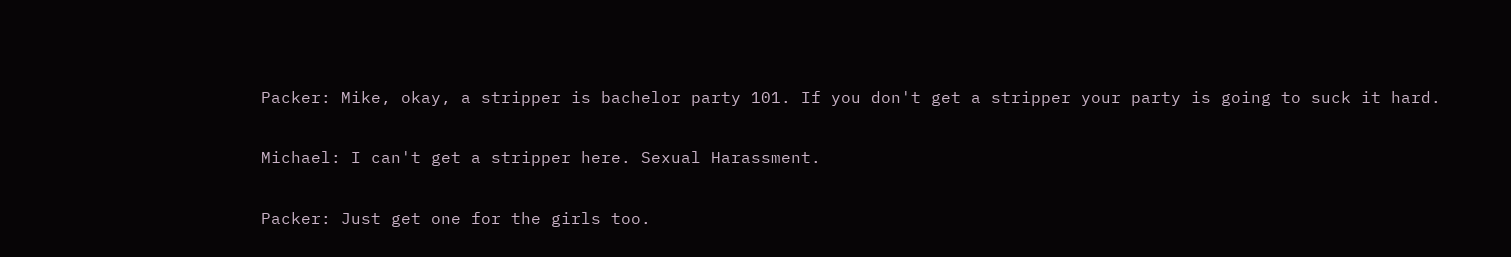Packer: Mike, okay, a stripper is bachelor party 101. If you don't get a stripper your party is going to suck it hard.

Michael: I can't get a stripper here. Sexual Harassment.

Packer: Just get one for the girls too.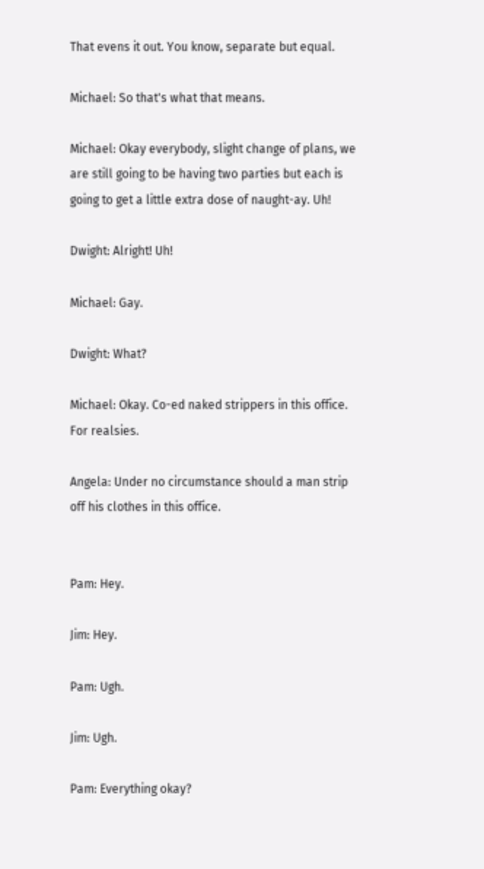That evens it out. You know, separate but equal.

Michael: So that's what that means.

Michael: Okay everybody, slight change of plans, we are still going to be having two parties but each is going to get a little extra dose of naught-ay. Uh!

Dwight: Alright! Uh!

Michael: Gay.

Dwight: What?

Michael: Okay. Co-ed naked strippers in this office. For realsies.

Angela: Under no circumstance should a man strip off his clothes in this office.


Pam: Hey.

Jim: Hey.

Pam: Ugh.

Jim: Ugh.

Pam: Everything okay?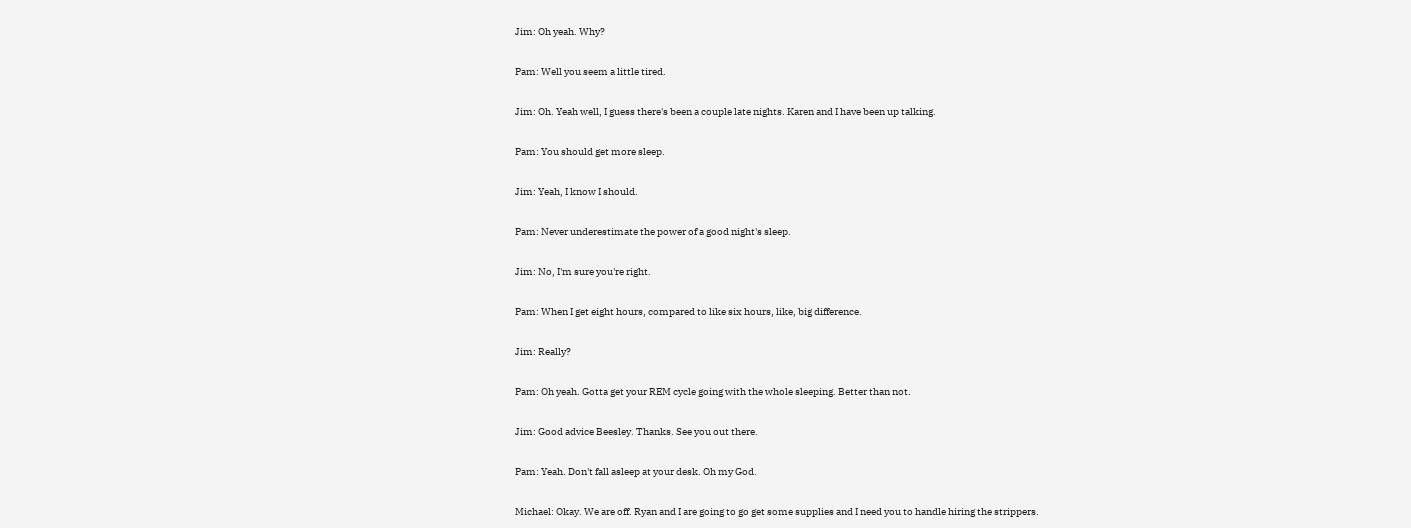Jim: Oh yeah. Why?

Pam: Well you seem a little tired.

Jim: Oh. Yeah well, I guess there's been a couple late nights. Karen and I have been up talking.

Pam: You should get more sleep.

Jim: Yeah, I know I should.

Pam: Never underestimate the power of a good night's sleep.

Jim: No, I'm sure you're right.

Pam: When I get eight hours, compared to like six hours, like, big difference.

Jim: Really?

Pam: Oh yeah. Gotta get your REM cycle going with the whole sleeping. Better than not.

Jim: Good advice Beesley. Thanks. See you out there.

Pam: Yeah. Don't fall asleep at your desk. Oh my God.

Michael: Okay. We are off. Ryan and I are going to go get some supplies and I need you to handle hiring the strippers.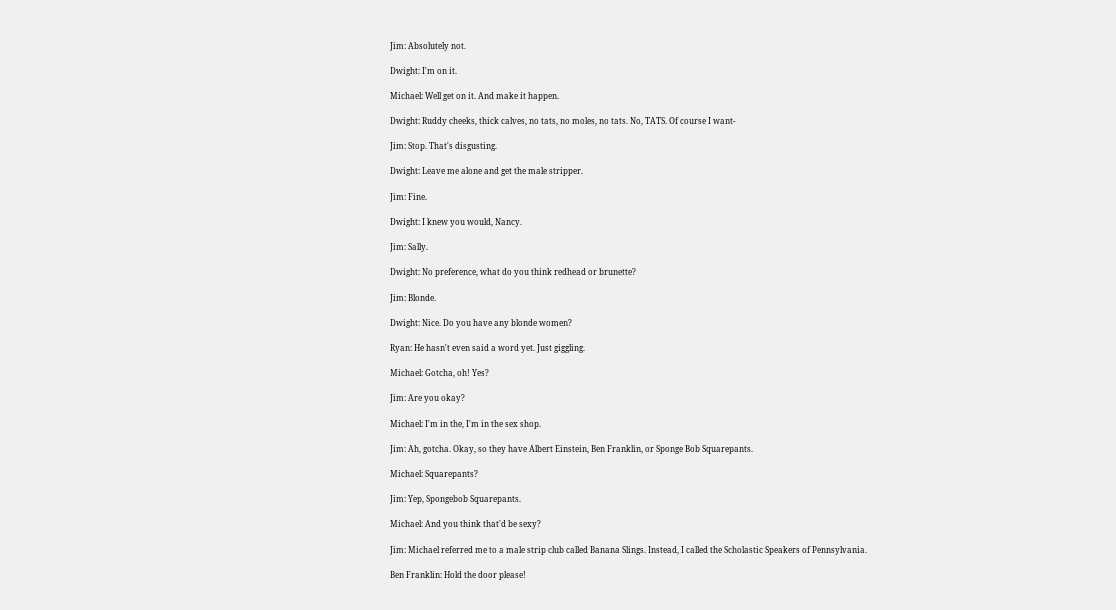Jim: Absolutely not.

Dwight: I'm on it.

Michael: Well get on it. And make it happen.

Dwight: Ruddy cheeks, thick calves, no tats, no moles, no tats. No, TATS. Of course I want-

Jim: Stop. That's disgusting.

Dwight: Leave me alone and get the male stripper.

Jim: Fine.

Dwight: I knew you would, Nancy.

Jim: Sally.

Dwight: No preference, what do you think redhead or brunette?

Jim: Blonde.

Dwight: Nice. Do you have any blonde women?

Ryan: He hasn't even said a word yet. Just giggling.

Michael: Gotcha, oh! Yes?

Jim: Are you okay?

Michael: I'm in the, I'm in the sex shop.

Jim: Ah, gotcha. Okay, so they have Albert Einstein, Ben Franklin, or Sponge Bob Squarepants.

Michael: Squarepants?

Jim: Yep, Spongebob Squarepants.

Michael: And you think that'd be sexy?

Jim: Michael referred me to a male strip club called Banana Slings. Instead, I called the Scholastic Speakers of Pennsylvania.

Ben Franklin: Hold the door please!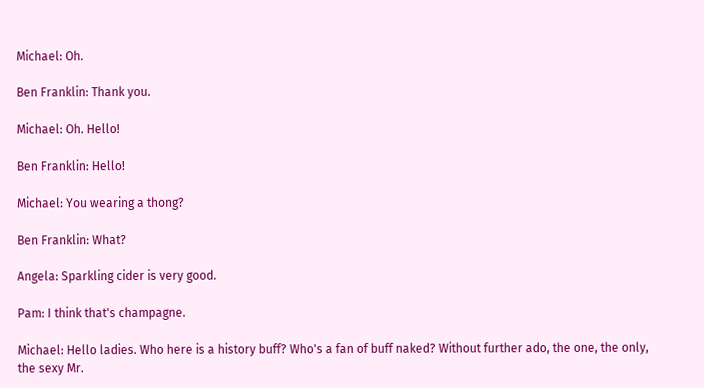Michael: Oh.

Ben Franklin: Thank you.

Michael: Oh. Hello!

Ben Franklin: Hello!

Michael: You wearing a thong?

Ben Franklin: What?

Angela: Sparkling cider is very good.

Pam: I think that's champagne.

Michael: Hello ladies. Who here is a history buff? Who's a fan of buff naked? Without further ado, the one, the only, the sexy Mr.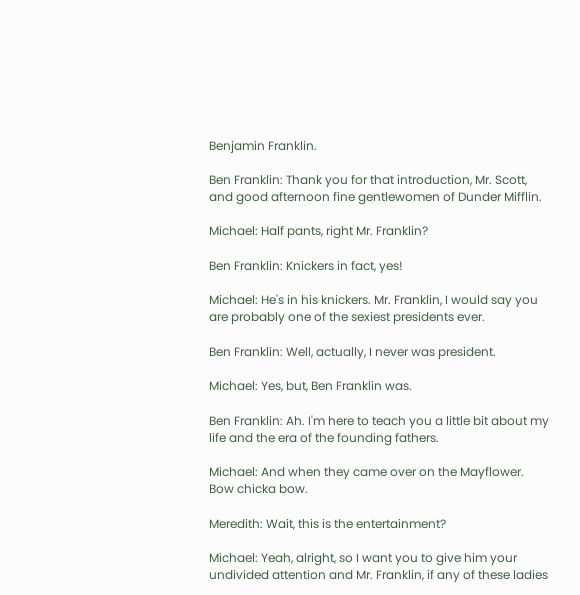Benjamin Franklin.

Ben Franklin: Thank you for that introduction, Mr. Scott, and good afternoon fine gentlewomen of Dunder Mifflin.

Michael: Half pants, right Mr. Franklin?

Ben Franklin: Knickers in fact, yes!

Michael: He's in his knickers. Mr. Franklin, I would say you are probably one of the sexiest presidents ever.

Ben Franklin: Well, actually, I never was president.

Michael: Yes, but, Ben Franklin was.

Ben Franklin: Ah. I'm here to teach you a little bit about my life and the era of the founding fathers.

Michael: And when they came over on the Mayflower. Bow chicka bow.

Meredith: Wait, this is the entertainment?

Michael: Yeah, alright, so I want you to give him your undivided attention and Mr. Franklin, if any of these ladies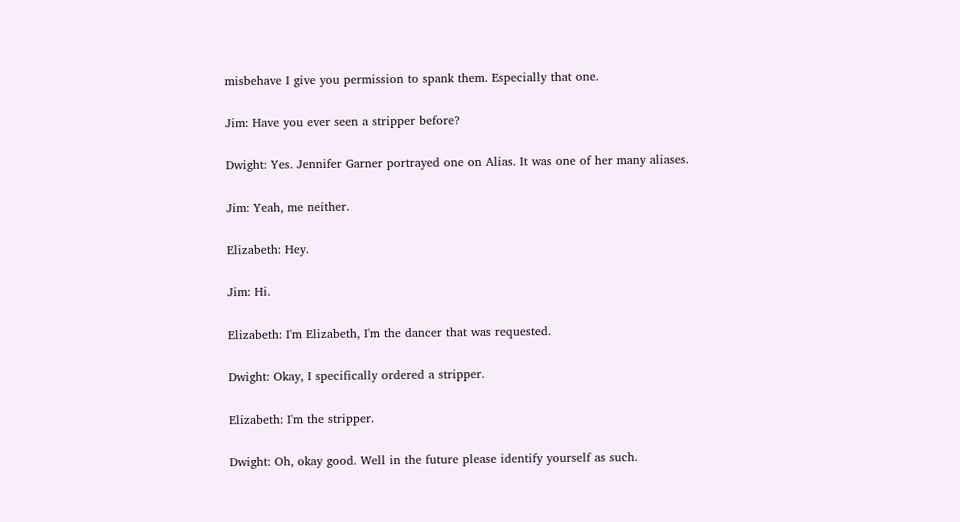misbehave I give you permission to spank them. Especially that one.

Jim: Have you ever seen a stripper before?

Dwight: Yes. Jennifer Garner portrayed one on Alias. It was one of her many aliases.

Jim: Yeah, me neither.

Elizabeth: Hey.

Jim: Hi.

Elizabeth: I'm Elizabeth, I'm the dancer that was requested.

Dwight: Okay, I specifically ordered a stripper.

Elizabeth: I'm the stripper.

Dwight: Oh, okay good. Well in the future please identify yourself as such.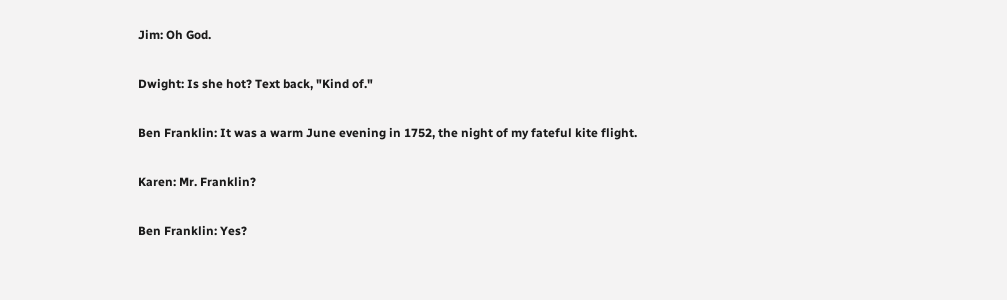Jim: Oh God.

Dwight: Is she hot? Text back, "Kind of."

Ben Franklin: It was a warm June evening in 1752, the night of my fateful kite flight.

Karen: Mr. Franklin?

Ben Franklin: Yes?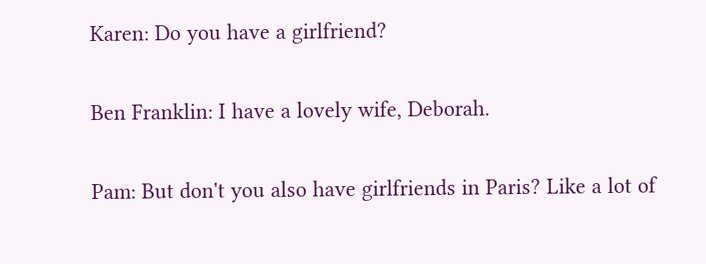Karen: Do you have a girlfriend?

Ben Franklin: I have a lovely wife, Deborah.

Pam: But don't you also have girlfriends in Paris? Like a lot of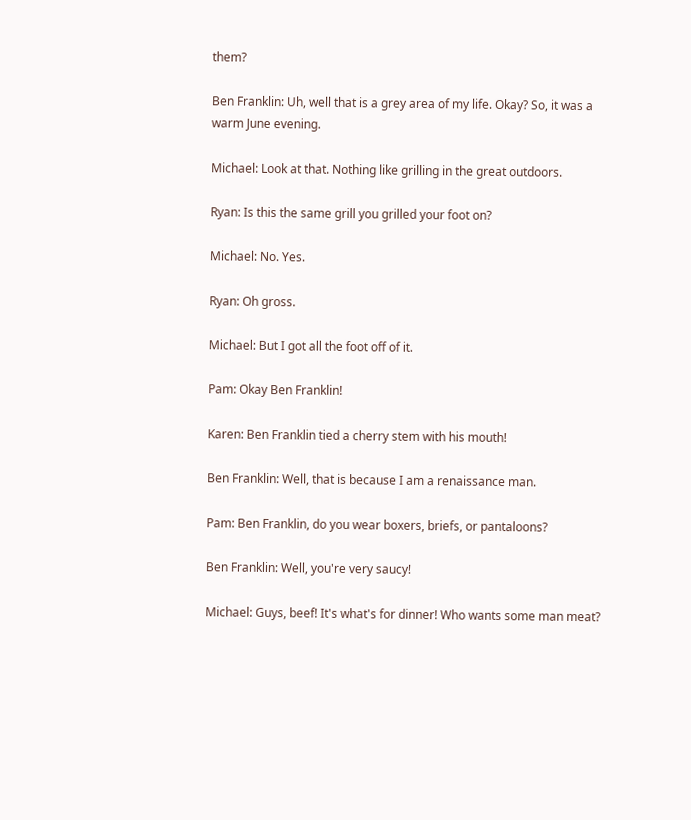them?

Ben Franklin: Uh, well that is a grey area of my life. Okay? So, it was a warm June evening.

Michael: Look at that. Nothing like grilling in the great outdoors.

Ryan: Is this the same grill you grilled your foot on?

Michael: No. Yes.

Ryan: Oh gross.

Michael: But I got all the foot off of it.

Pam: Okay Ben Franklin!

Karen: Ben Franklin tied a cherry stem with his mouth!

Ben Franklin: Well, that is because I am a renaissance man.

Pam: Ben Franklin, do you wear boxers, briefs, or pantaloons?

Ben Franklin: Well, you're very saucy!

Michael: Guys, beef! It's what's for dinner! Who wants some man meat?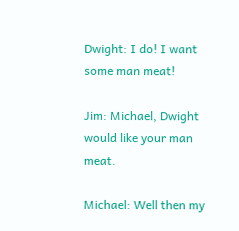Dwight: I do! I want some man meat!

Jim: Michael, Dwight would like your man meat.

Michael: Well then my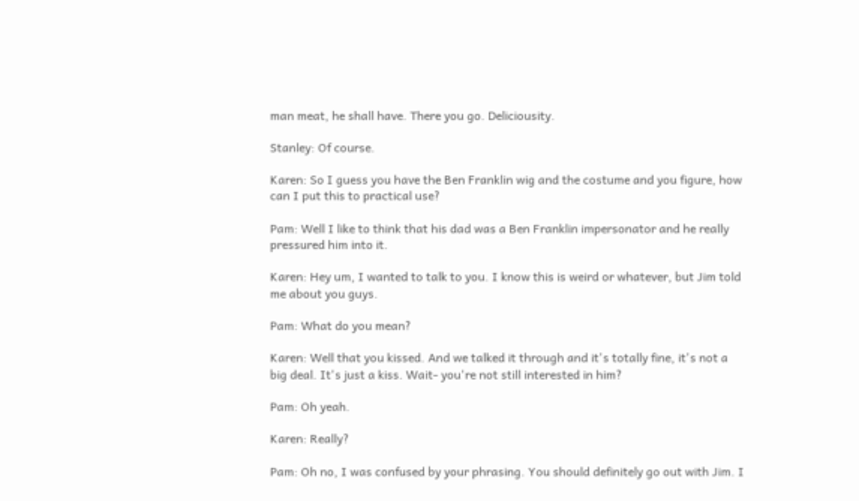man meat, he shall have. There you go. Deliciousity.

Stanley: Of course.

Karen: So I guess you have the Ben Franklin wig and the costume and you figure, how can I put this to practical use?

Pam: Well I like to think that his dad was a Ben Franklin impersonator and he really pressured him into it.

Karen: Hey um, I wanted to talk to you. I know this is weird or whatever, but Jim told me about you guys.

Pam: What do you mean?

Karen: Well that you kissed. And we talked it through and it's totally fine, it's not a big deal. It's just a kiss. Wait- you're not still interested in him?

Pam: Oh yeah.

Karen: Really?

Pam: Oh no, I was confused by your phrasing. You should definitely go out with Jim. I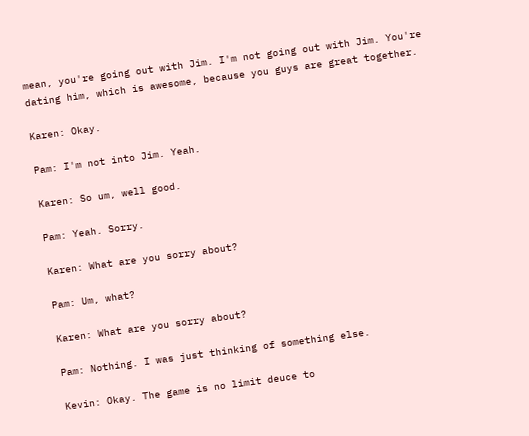mean, you're going out with Jim. I'm not going out with Jim. You're dating him, which is awesome, because you guys are great together.

Karen: Okay.

Pam: I'm not into Jim. Yeah.

Karen: So um, well good.

Pam: Yeah. Sorry.

Karen: What are you sorry about?

Pam: Um, what?

Karen: What are you sorry about?

Pam: Nothing. I was just thinking of something else.

Kevin: Okay. The game is no limit deuce to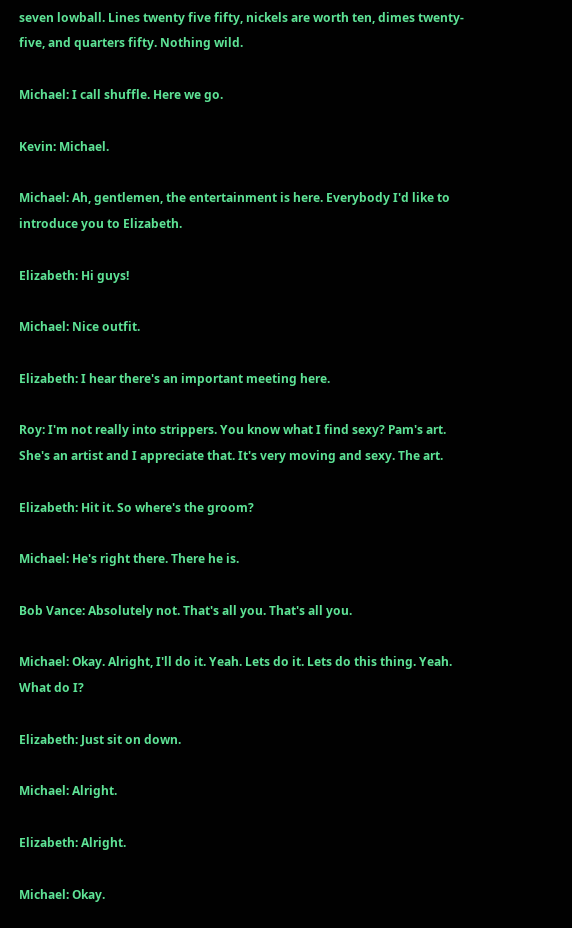seven lowball. Lines twenty five fifty, nickels are worth ten, dimes twenty-five, and quarters fifty. Nothing wild.

Michael: I call shuffle. Here we go.

Kevin: Michael.

Michael: Ah, gentlemen, the entertainment is here. Everybody I'd like to introduce you to Elizabeth.

Elizabeth: Hi guys!

Michael: Nice outfit.

Elizabeth: I hear there's an important meeting here.

Roy: I'm not really into strippers. You know what I find sexy? Pam's art. She's an artist and I appreciate that. It's very moving and sexy. The art.

Elizabeth: Hit it. So where's the groom?

Michael: He's right there. There he is.

Bob Vance: Absolutely not. That's all you. That's all you.

Michael: Okay. Alright, I'll do it. Yeah. Lets do it. Lets do this thing. Yeah. What do I?

Elizabeth: Just sit on down.

Michael: Alright.

Elizabeth: Alright.

Michael: Okay.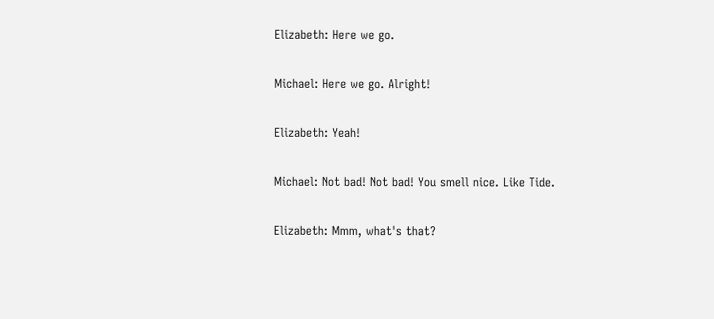Elizabeth: Here we go.

Michael: Here we go. Alright!

Elizabeth: Yeah!

Michael: Not bad! Not bad! You smell nice. Like Tide.

Elizabeth: Mmm, what's that?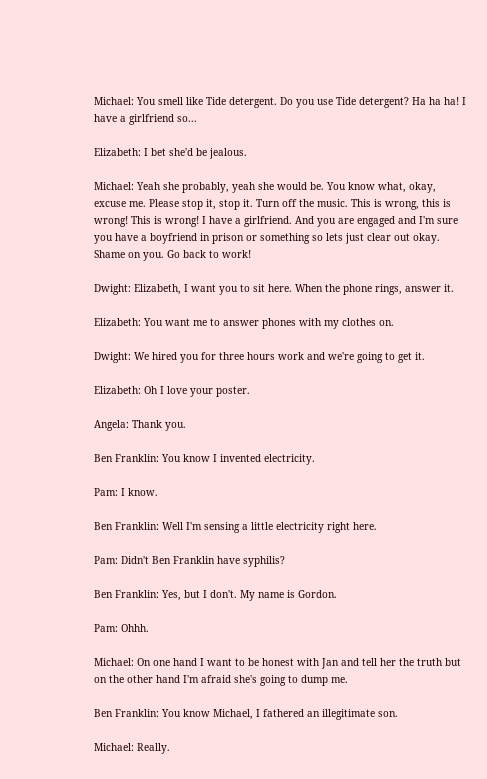Michael: You smell like Tide detergent. Do you use Tide detergent? Ha ha ha! I have a girlfriend so...

Elizabeth: I bet she'd be jealous.

Michael: Yeah she probably, yeah she would be. You know what, okay, excuse me. Please stop it, stop it. Turn off the music. This is wrong, this is wrong! This is wrong! I have a girlfriend. And you are engaged and I'm sure you have a boyfriend in prison or something so lets just clear out okay. Shame on you. Go back to work!

Dwight: Elizabeth, I want you to sit here. When the phone rings, answer it.

Elizabeth: You want me to answer phones with my clothes on.

Dwight: We hired you for three hours work and we're going to get it.

Elizabeth: Oh I love your poster.

Angela: Thank you.

Ben Franklin: You know I invented electricity.

Pam: I know.

Ben Franklin: Well I'm sensing a little electricity right here.

Pam: Didn't Ben Franklin have syphilis?

Ben Franklin: Yes, but I don't. My name is Gordon.

Pam: Ohhh.

Michael: On one hand I want to be honest with Jan and tell her the truth but on the other hand I'm afraid she's going to dump me.

Ben Franklin: You know Michael, I fathered an illegitimate son.

Michael: Really.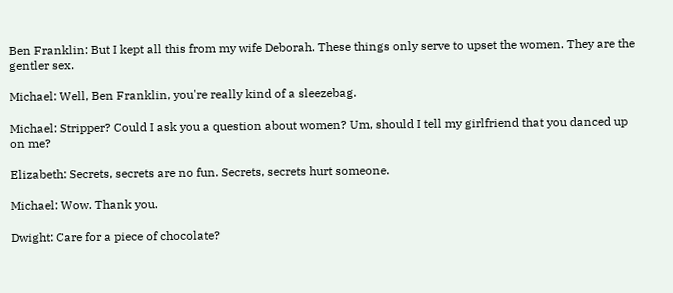Ben Franklin: But I kept all this from my wife Deborah. These things only serve to upset the women. They are the gentler sex.

Michael: Well, Ben Franklin, you're really kind of a sleezebag.

Michael: Stripper? Could I ask you a question about women? Um, should I tell my girlfriend that you danced up on me?

Elizabeth: Secrets, secrets are no fun. Secrets, secrets hurt someone.

Michael: Wow. Thank you.

Dwight: Care for a piece of chocolate?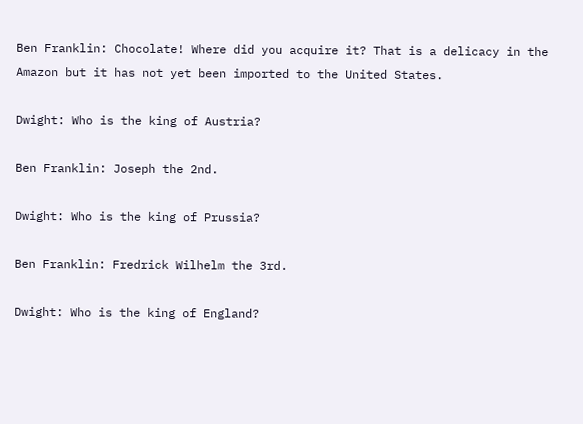Ben Franklin: Chocolate! Where did you acquire it? That is a delicacy in the Amazon but it has not yet been imported to the United States.

Dwight: Who is the king of Austria?

Ben Franklin: Joseph the 2nd.

Dwight: Who is the king of Prussia?

Ben Franklin: Fredrick Wilhelm the 3rd.

Dwight: Who is the king of England?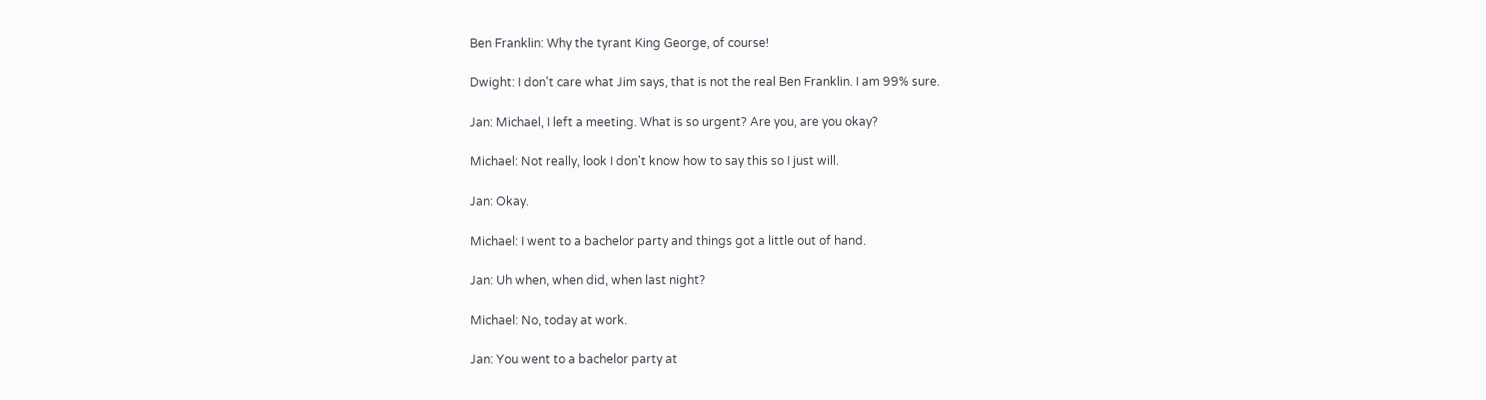Ben Franklin: Why the tyrant King George, of course!

Dwight: I don't care what Jim says, that is not the real Ben Franklin. I am 99% sure.

Jan: Michael, I left a meeting. What is so urgent? Are you, are you okay?

Michael: Not really, look I don't know how to say this so I just will.

Jan: Okay.

Michael: I went to a bachelor party and things got a little out of hand.

Jan: Uh when, when did, when last night?

Michael: No, today at work.

Jan: You went to a bachelor party at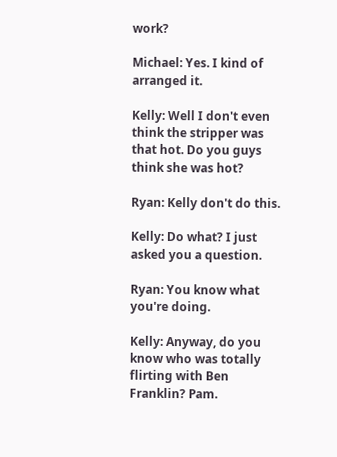work?

Michael: Yes. I kind of arranged it.

Kelly: Well I don't even think the stripper was that hot. Do you guys think she was hot?

Ryan: Kelly don't do this.

Kelly: Do what? I just asked you a question.

Ryan: You know what you're doing.

Kelly: Anyway, do you know who was totally flirting with Ben Franklin? Pam.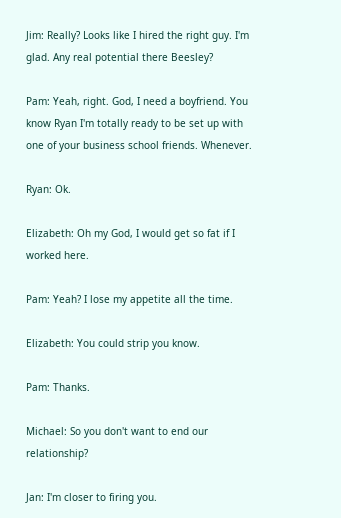Jim: Really? Looks like I hired the right guy. I'm glad. Any real potential there Beesley?

Pam: Yeah, right. God, I need a boyfriend. You know Ryan I'm totally ready to be set up with one of your business school friends. Whenever.

Ryan: Ok.

Elizabeth: Oh my God, I would get so fat if I worked here.

Pam: Yeah? I lose my appetite all the time.

Elizabeth: You could strip you know.

Pam: Thanks.

Michael: So you don't want to end our relationship?

Jan: I'm closer to firing you.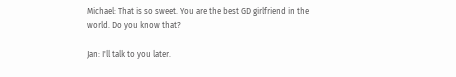Michael: That is so sweet. You are the best GD girlfriend in the world. Do you know that?

Jan: I'll talk to you later.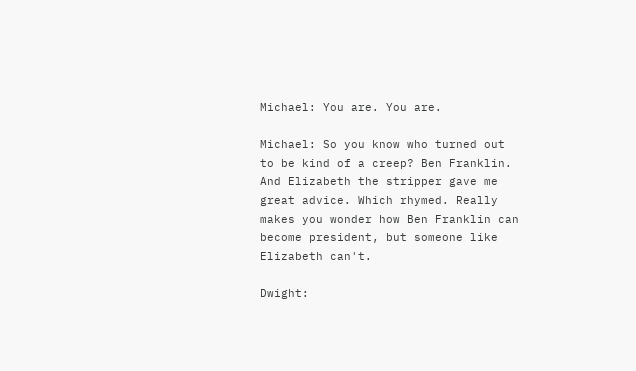Michael: You are. You are.

Michael: So you know who turned out to be kind of a creep? Ben Franklin. And Elizabeth the stripper gave me great advice. Which rhymed. Really makes you wonder how Ben Franklin can become president, but someone like Elizabeth can't.

Dwight: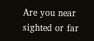Are you near sighted or far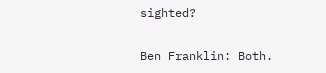sighted?

Ben Franklin: Both.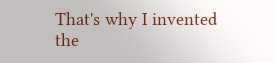That's why I invented the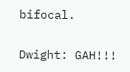bifocal.

Dwight: GAH!!!